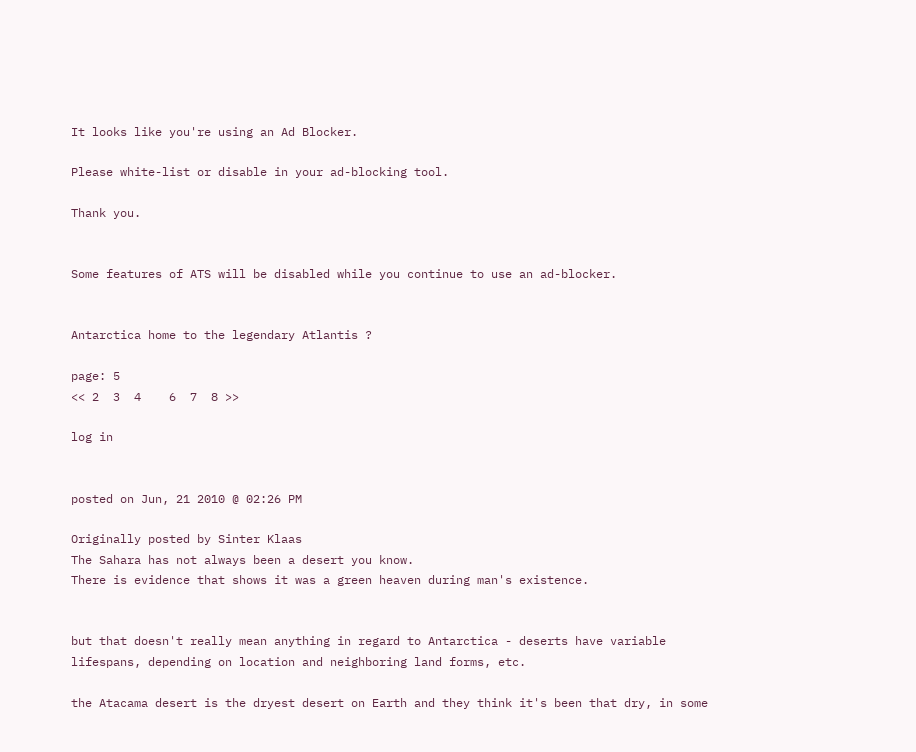It looks like you're using an Ad Blocker.

Please white-list or disable in your ad-blocking tool.

Thank you.


Some features of ATS will be disabled while you continue to use an ad-blocker.


Antarctica home to the legendary Atlantis ?

page: 5
<< 2  3  4    6  7  8 >>

log in


posted on Jun, 21 2010 @ 02:26 PM

Originally posted by Sinter Klaas
The Sahara has not always been a desert you know.
There is evidence that shows it was a green heaven during man's existence.


but that doesn't really mean anything in regard to Antarctica - deserts have variable lifespans, depending on location and neighboring land forms, etc.

the Atacama desert is the dryest desert on Earth and they think it's been that dry, in some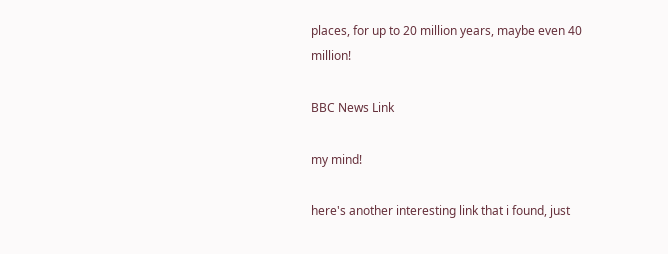places, for up to 20 million years, maybe even 40 million!

BBC News Link

my mind!

here's another interesting link that i found, just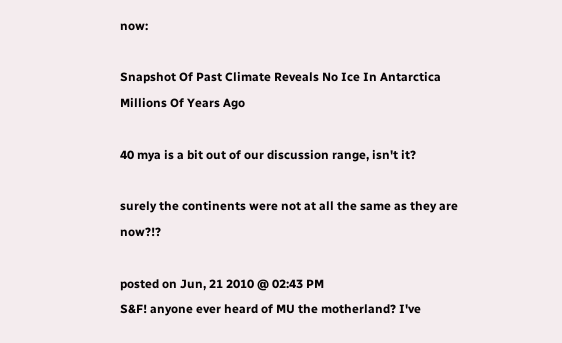now:

Snapshot Of Past Climate Reveals No Ice In Antarctica Millions Of Years Ago

40 mya is a bit out of our discussion range, isn't it?

surely the continents were not at all the same as they are now?!?

posted on Jun, 21 2010 @ 02:43 PM
S&F! anyone ever heard of MU the motherland? I've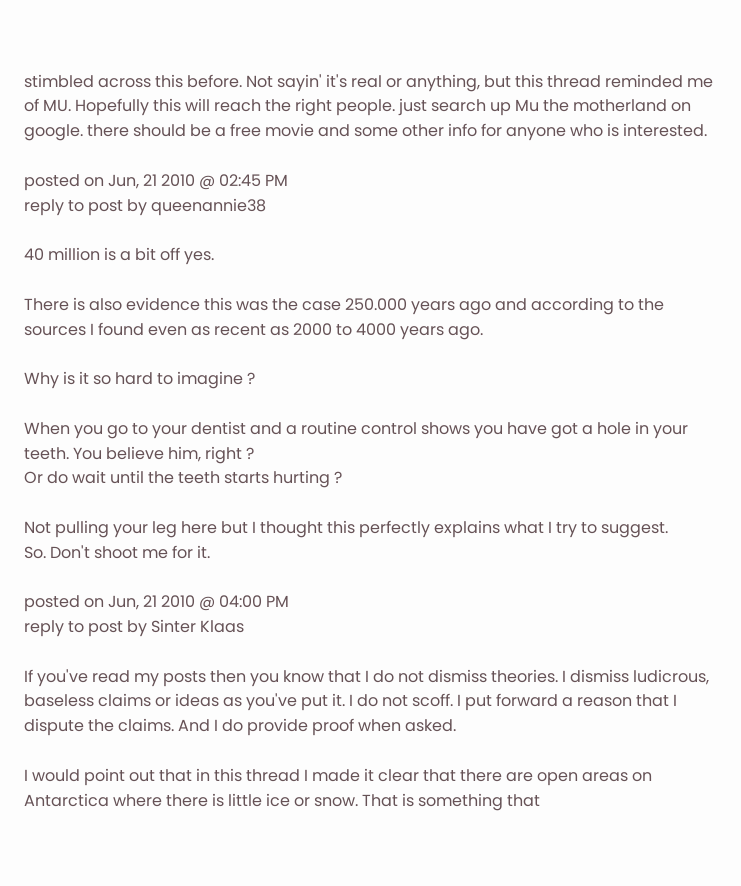stimbled across this before. Not sayin' it's real or anything, but this thread reminded me of MU. Hopefully this will reach the right people. just search up Mu the motherland on google. there should be a free movie and some other info for anyone who is interested.

posted on Jun, 21 2010 @ 02:45 PM
reply to post by queenannie38

40 million is a bit off yes.

There is also evidence this was the case 250.000 years ago and according to the sources I found even as recent as 2000 to 4000 years ago.

Why is it so hard to imagine ?

When you go to your dentist and a routine control shows you have got a hole in your teeth. You believe him, right ?
Or do wait until the teeth starts hurting ?

Not pulling your leg here but I thought this perfectly explains what I try to suggest.
So. Don't shoot me for it.

posted on Jun, 21 2010 @ 04:00 PM
reply to post by Sinter Klaas

If you've read my posts then you know that I do not dismiss theories. I dismiss ludicrous, baseless claims or ideas as you've put it. I do not scoff. I put forward a reason that I dispute the claims. And I do provide proof when asked.

I would point out that in this thread I made it clear that there are open areas on Antarctica where there is little ice or snow. That is something that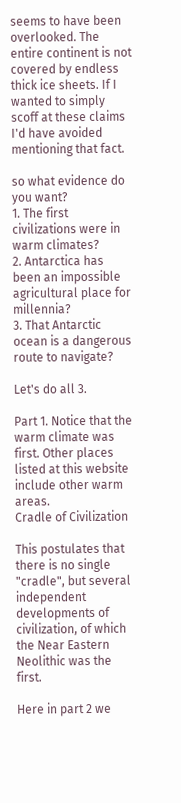seems to have been overlooked. The entire continent is not covered by endless thick ice sheets. If I wanted to simply scoff at these claims I'd have avoided mentioning that fact.

so what evidence do you want?
1. The first civilizations were in warm climates?
2. Antarctica has been an impossible agricultural place for millennia?
3. That Antarctic ocean is a dangerous route to navigate?

Let's do all 3.

Part 1. Notice that the warm climate was first. Other places listed at this website include other warm areas.
Cradle of Civilization

This postulates that there is no single "cradle", but several independent developments of civilization, of which the Near Eastern Neolithic was the first.

Here in part 2 we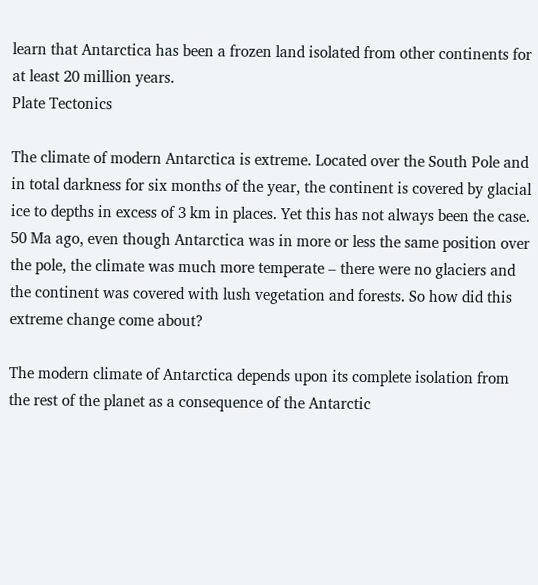learn that Antarctica has been a frozen land isolated from other continents for at least 20 million years.
Plate Tectonics

The climate of modern Antarctica is extreme. Located over the South Pole and in total darkness for six months of the year, the continent is covered by glacial ice to depths in excess of 3 km in places. Yet this has not always been the case. 50 Ma ago, even though Antarctica was in more or less the same position over the pole, the climate was much more temperate – there were no glaciers and the continent was covered with lush vegetation and forests. So how did this extreme change come about?

The modern climate of Antarctica depends upon its complete isolation from the rest of the planet as a consequence of the Antarctic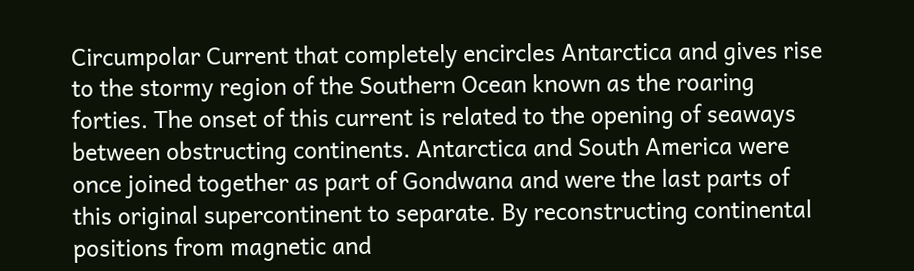Circumpolar Current that completely encircles Antarctica and gives rise to the stormy region of the Southern Ocean known as the roaring forties. The onset of this current is related to the opening of seaways between obstructing continents. Antarctica and South America were once joined together as part of Gondwana and were the last parts of this original supercontinent to separate. By reconstructing continental positions from magnetic and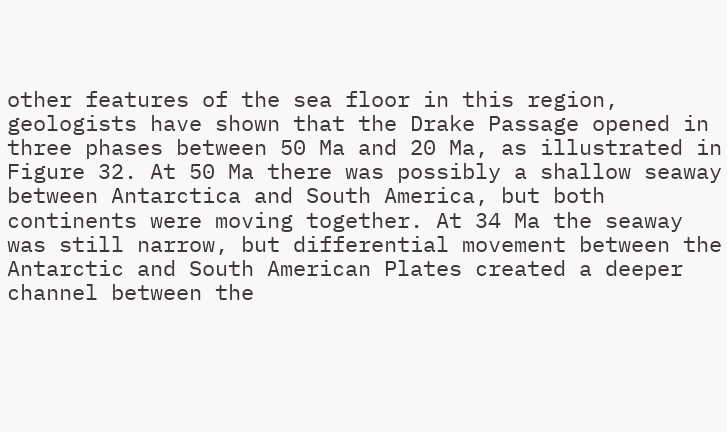other features of the sea floor in this region, geologists have shown that the Drake Passage opened in three phases between 50 Ma and 20 Ma, as illustrated in Figure 32. At 50 Ma there was possibly a shallow seaway between Antarctica and South America, but both continents were moving together. At 34 Ma the seaway was still narrow, but differential movement between the Antarctic and South American Plates created a deeper channel between the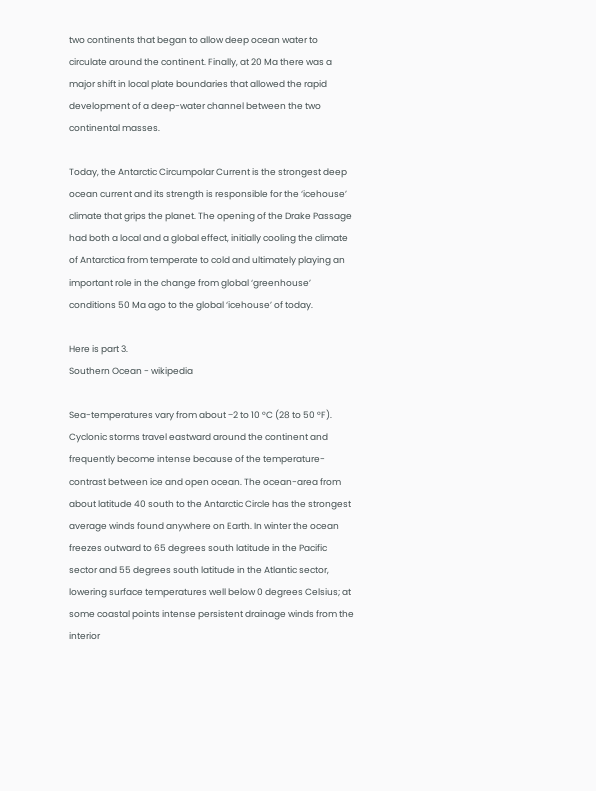two continents that began to allow deep ocean water to circulate around the continent. Finally, at 20 Ma there was a major shift in local plate boundaries that allowed the rapid development of a deep-water channel between the two continental masses.

Today, the Antarctic Circumpolar Current is the strongest deep ocean current and its strength is responsible for the ‘icehouse’ climate that grips the planet. The opening of the Drake Passage had both a local and a global effect, initially cooling the climate of Antarctica from temperate to cold and ultimately playing an important role in the change from global ‘greenhouse’ conditions 50 Ma ago to the global ‘icehouse’ of today.

Here is part 3.
Southern Ocean - wikipedia

Sea-temperatures vary from about −2 to 10 °C (28 to 50 °F). Cyclonic storms travel eastward around the continent and frequently become intense because of the temperature-contrast between ice and open ocean. The ocean-area from about latitude 40 south to the Antarctic Circle has the strongest average winds found anywhere on Earth. In winter the ocean freezes outward to 65 degrees south latitude in the Pacific sector and 55 degrees south latitude in the Atlantic sector, lowering surface temperatures well below 0 degrees Celsius; at some coastal points intense persistent drainage winds from the interior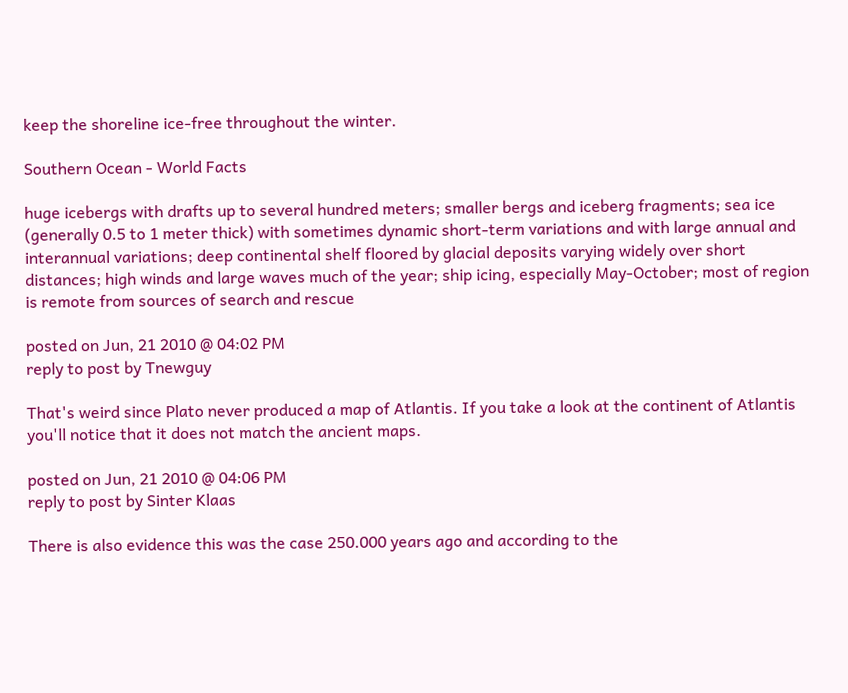keep the shoreline ice-free throughout the winter.

Southern Ocean - World Facts

huge icebergs with drafts up to several hundred meters; smaller bergs and iceberg fragments; sea ice (generally 0.5 to 1 meter thick) with sometimes dynamic short-term variations and with large annual and interannual variations; deep continental shelf floored by glacial deposits varying widely over short distances; high winds and large waves much of the year; ship icing, especially May-October; most of region is remote from sources of search and rescue

posted on Jun, 21 2010 @ 04:02 PM
reply to post by Tnewguy

That's weird since Plato never produced a map of Atlantis. If you take a look at the continent of Atlantis you'll notice that it does not match the ancient maps.

posted on Jun, 21 2010 @ 04:06 PM
reply to post by Sinter Klaas

There is also evidence this was the case 250.000 years ago and according to the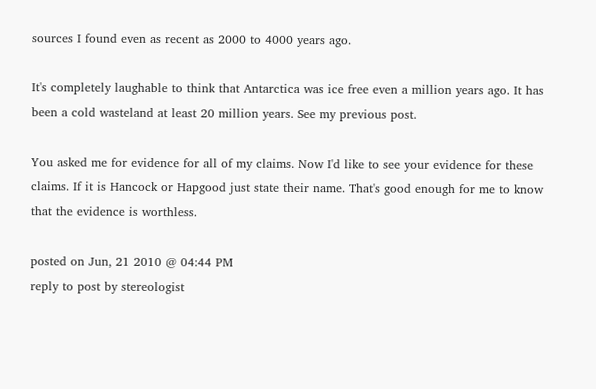sources I found even as recent as 2000 to 4000 years ago.

It's completely laughable to think that Antarctica was ice free even a million years ago. It has been a cold wasteland at least 20 million years. See my previous post.

You asked me for evidence for all of my claims. Now I'd like to see your evidence for these claims. If it is Hancock or Hapgood just state their name. That's good enough for me to know that the evidence is worthless.

posted on Jun, 21 2010 @ 04:44 PM
reply to post by stereologist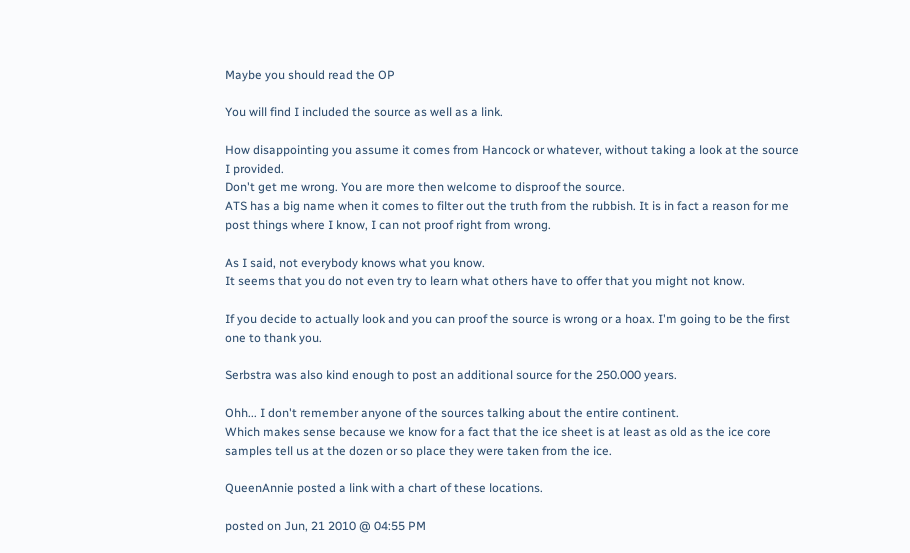Maybe you should read the OP

You will find I included the source as well as a link.

How disappointing you assume it comes from Hancock or whatever, without taking a look at the source I provided.
Don't get me wrong. You are more then welcome to disproof the source.
ATS has a big name when it comes to filter out the truth from the rubbish. It is in fact a reason for me post things where I know, I can not proof right from wrong.

As I said, not everybody knows what you know.
It seems that you do not even try to learn what others have to offer that you might not know.

If you decide to actually look and you can proof the source is wrong or a hoax. I'm going to be the first one to thank you.

Serbstra was also kind enough to post an additional source for the 250.000 years.

Ohh... I don't remember anyone of the sources talking about the entire continent.
Which makes sense because we know for a fact that the ice sheet is at least as old as the ice core samples tell us at the dozen or so place they were taken from the ice.

QueenAnnie posted a link with a chart of these locations.

posted on Jun, 21 2010 @ 04:55 PM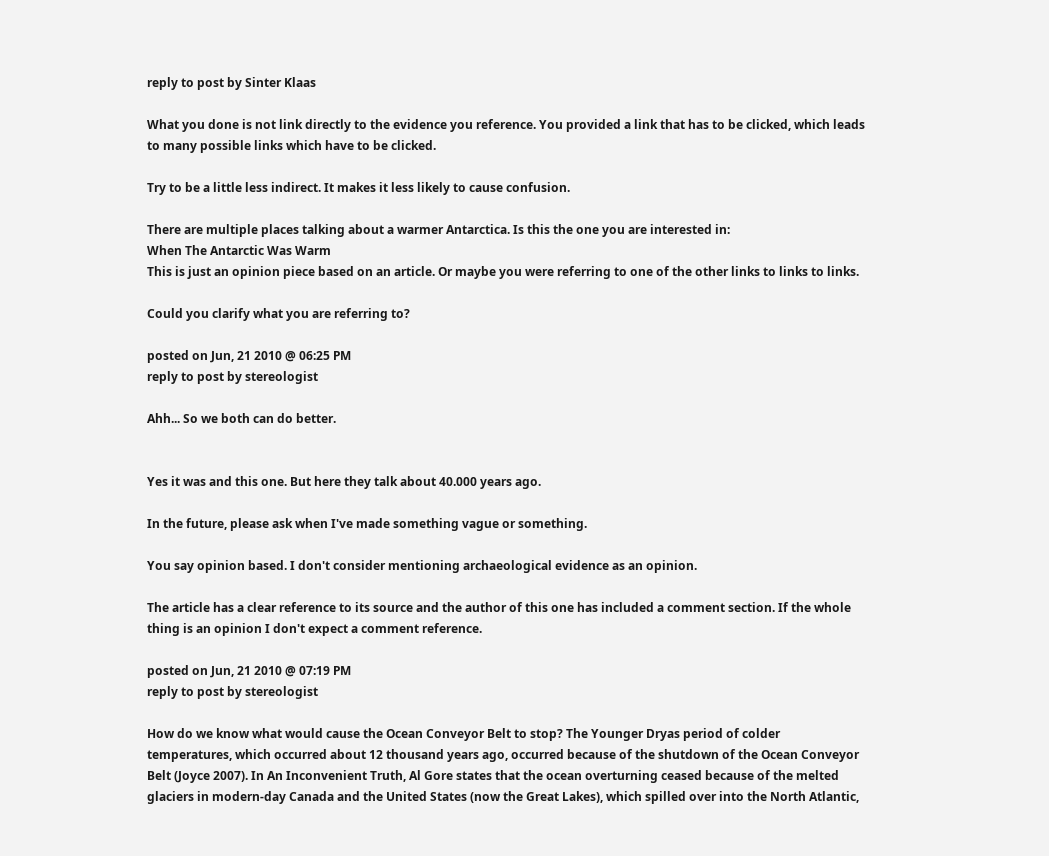reply to post by Sinter Klaas

What you done is not link directly to the evidence you reference. You provided a link that has to be clicked, which leads to many possible links which have to be clicked.

Try to be a little less indirect. It makes it less likely to cause confusion.

There are multiple places talking about a warmer Antarctica. Is this the one you are interested in:
When The Antarctic Was Warm
This is just an opinion piece based on an article. Or maybe you were referring to one of the other links to links to links.

Could you clarify what you are referring to?

posted on Jun, 21 2010 @ 06:25 PM
reply to post by stereologist

Ahh... So we both can do better.


Yes it was and this one. But here they talk about 40.000 years ago.

In the future, please ask when I've made something vague or something.

You say opinion based. I don't consider mentioning archaeological evidence as an opinion.

The article has a clear reference to its source and the author of this one has included a comment section. If the whole thing is an opinion I don't expect a comment reference.

posted on Jun, 21 2010 @ 07:19 PM
reply to post by stereologist

How do we know what would cause the Ocean Conveyor Belt to stop? The Younger Dryas period of colder temperatures, which occurred about 12 thousand years ago, occurred because of the shutdown of the Ocean Conveyor Belt (Joyce 2007). In An Inconvenient Truth, Al Gore states that the ocean overturning ceased because of the melted glaciers in modern-day Canada and the United States (now the Great Lakes), which spilled over into the North Atlantic,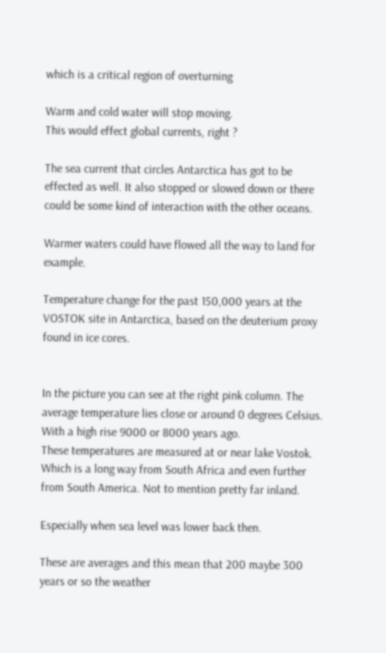which is a critical region of overturning

Warm and cold water will stop moving.
This would effect global currents, right ?

The sea current that circles Antarctica has got to be effected as well. It also stopped or slowed down or there could be some kind of interaction with the other oceans.

Warmer waters could have flowed all the way to land for example.

Temperature change for the past 150,000 years at the VOSTOK site in Antarctica, based on the deuterium proxy found in ice cores.


In the picture you can see at the right pink column. The average temperature lies close or around 0 degrees Celsius. With a high rise 9000 or 8000 years ago.
These temperatures are measured at or near lake Vostok. Which is a long way from South Africa and even further from South America. Not to mention pretty far inland.

Especially when sea level was lower back then.

These are averages and this mean that 200 maybe 300 years or so the weather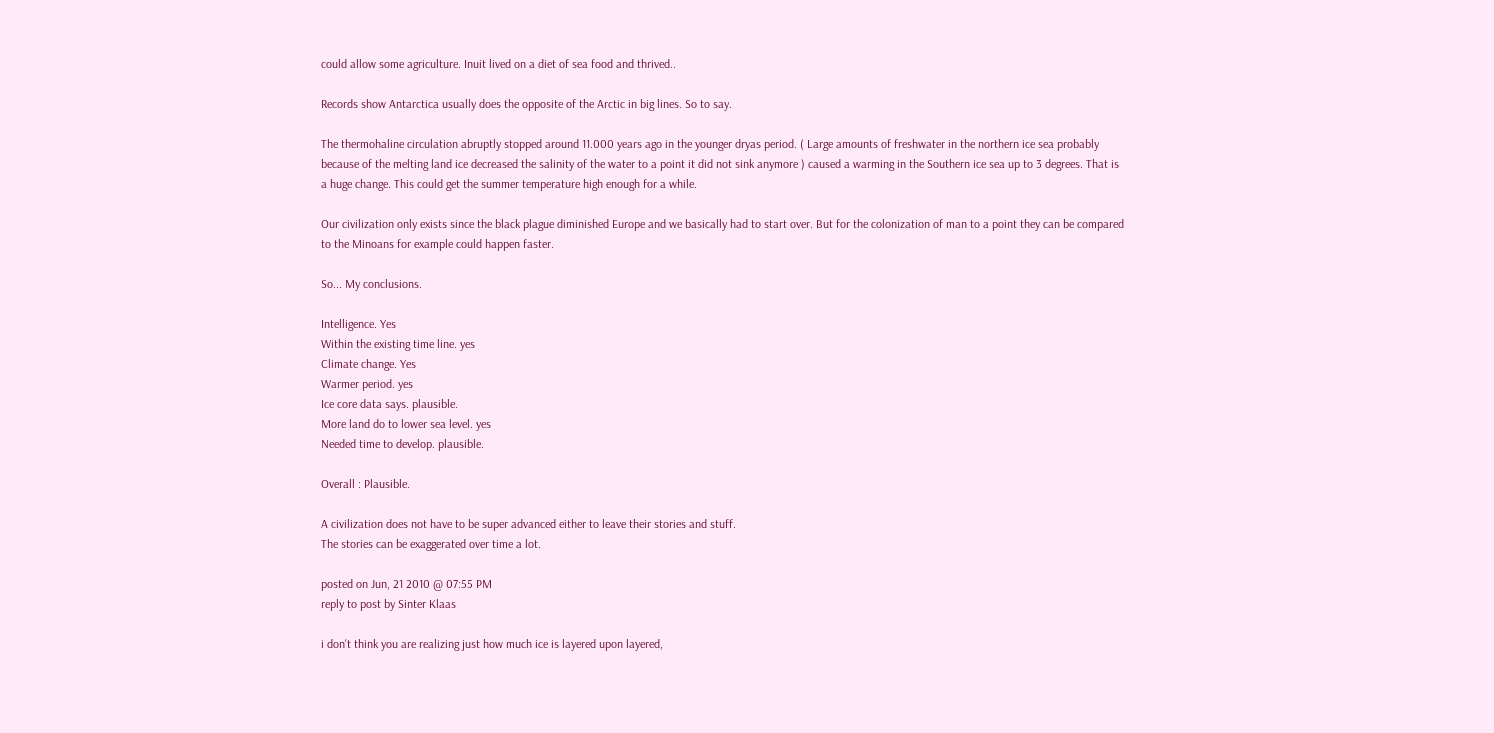could allow some agriculture. Inuit lived on a diet of sea food and thrived..

Records show Antarctica usually does the opposite of the Arctic in big lines. So to say.

The thermohaline circulation abruptly stopped around 11.000 years ago in the younger dryas period. ( Large amounts of freshwater in the northern ice sea probably because of the melting land ice decreased the salinity of the water to a point it did not sink anymore ) caused a warming in the Southern ice sea up to 3 degrees. That is a huge change. This could get the summer temperature high enough for a while.

Our civilization only exists since the black plague diminished Europe and we basically had to start over. But for the colonization of man to a point they can be compared to the Minoans for example could happen faster.

So... My conclusions.

Intelligence. Yes
Within the existing time line. yes
Climate change. Yes
Warmer period. yes
Ice core data says. plausible.
More land do to lower sea level. yes
Needed time to develop. plausible.

Overall : Plausible.

A civilization does not have to be super advanced either to leave their stories and stuff.
The stories can be exaggerated over time a lot.

posted on Jun, 21 2010 @ 07:55 PM
reply to post by Sinter Klaas

i don't think you are realizing just how much ice is layered upon layered,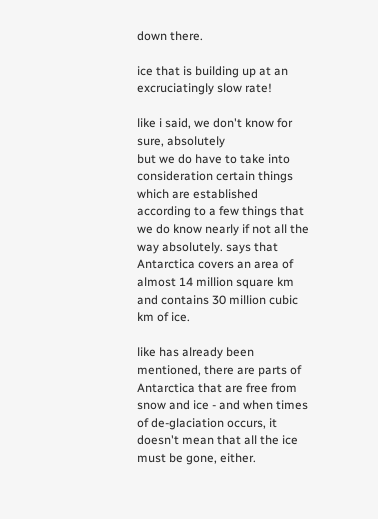down there.

ice that is building up at an excruciatingly slow rate!

like i said, we don't know for sure, absolutely
but we do have to take into consideration certain things which are established according to a few things that we do know nearly if not all the way absolutely. says that Antarctica covers an area of almost 14 million square km and contains 30 million cubic km of ice.

like has already been mentioned, there are parts of Antarctica that are free from snow and ice - and when times of de-glaciation occurs, it doesn't mean that all the ice must be gone, either.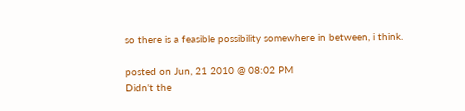so there is a feasible possibility somewhere in between, i think.

posted on Jun, 21 2010 @ 08:02 PM
Didn't the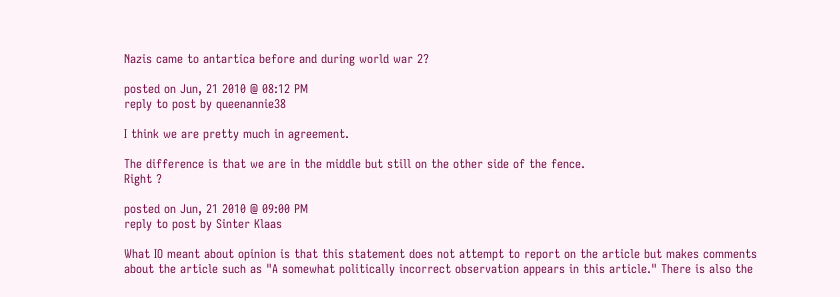Nazis came to antartica before and during world war 2?

posted on Jun, 21 2010 @ 08:12 PM
reply to post by queenannie38

I think we are pretty much in agreement.

The difference is that we are in the middle but still on the other side of the fence.
Right ?

posted on Jun, 21 2010 @ 09:00 PM
reply to post by Sinter Klaas

What IO meant about opinion is that this statement does not attempt to report on the article but makes comments about the article such as "A somewhat politically incorrect observation appears in this article." There is also the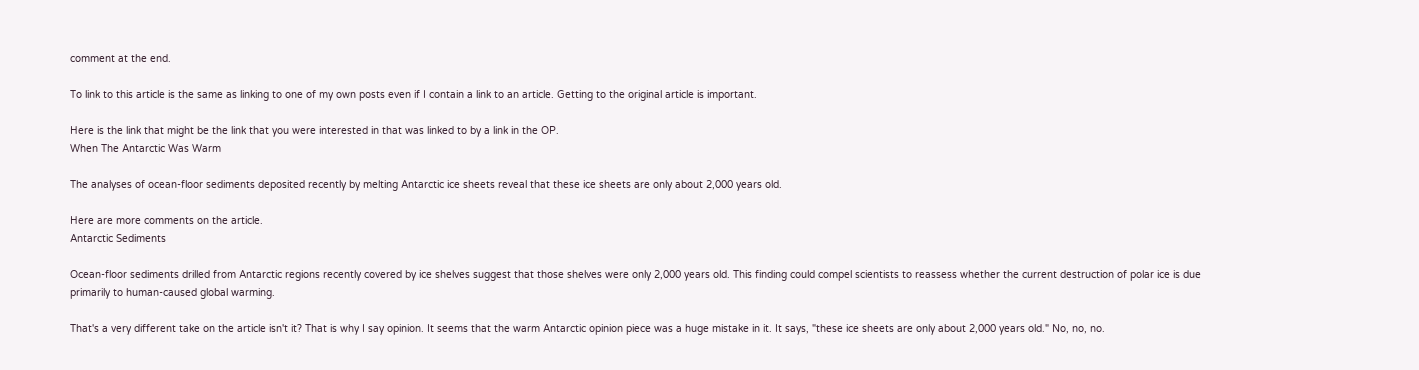comment at the end.

To link to this article is the same as linking to one of my own posts even if I contain a link to an article. Getting to the original article is important.

Here is the link that might be the link that you were interested in that was linked to by a link in the OP.
When The Antarctic Was Warm

The analyses of ocean-floor sediments deposited recently by melting Antarctic ice sheets reveal that these ice sheets are only about 2,000 years old.

Here are more comments on the article.
Antarctic Sediments

Ocean-floor sediments drilled from Antarctic regions recently covered by ice shelves suggest that those shelves were only 2,000 years old. This finding could compel scientists to reassess whether the current destruction of polar ice is due primarily to human-caused global warming.

That's a very different take on the article isn't it? That is why I say opinion. It seems that the warm Antarctic opinion piece was a huge mistake in it. It says, "these ice sheets are only about 2,000 years old." No, no, no.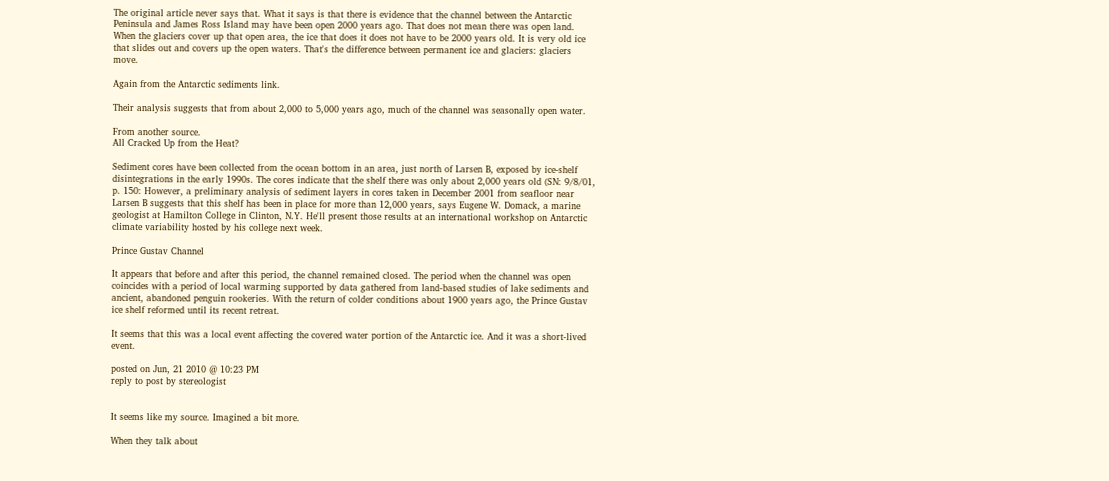The original article never says that. What it says is that there is evidence that the channel between the Antarctic Peninsula and James Ross Island may have been open 2000 years ago. That does not mean there was open land. When the glaciers cover up that open area, the ice that does it does not have to be 2000 years old. It is very old ice that slides out and covers up the open waters. That's the difference between permanent ice and glaciers: glaciers move.

Again from the Antarctic sediments link.

Their analysis suggests that from about 2,000 to 5,000 years ago, much of the channel was seasonally open water.

From another source.
All Cracked Up from the Heat?

Sediment cores have been collected from the ocean bottom in an area, just north of Larsen B, exposed by ice-shelf disintegrations in the early 1990s. The cores indicate that the shelf there was only about 2,000 years old (SN: 9/8/01, p. 150: However, a preliminary analysis of sediment layers in cores taken in December 2001 from seafloor near Larsen B suggests that this shelf has been in place for more than 12,000 years, says Eugene W. Domack, a marine geologist at Hamilton College in Clinton, N.Y. He'll present those results at an international workshop on Antarctic climate variability hosted by his college next week.

Prince Gustav Channel

It appears that before and after this period, the channel remained closed. The period when the channel was open coincides with a period of local warming supported by data gathered from land-based studies of lake sediments and ancient, abandoned penguin rookeries. With the return of colder conditions about 1900 years ago, the Prince Gustav ice shelf reformed until its recent retreat.

It seems that this was a local event affecting the covered water portion of the Antarctic ice. And it was a short-lived event.

posted on Jun, 21 2010 @ 10:23 PM
reply to post by stereologist


It seems like my source. Imagined a bit more.

When they talk about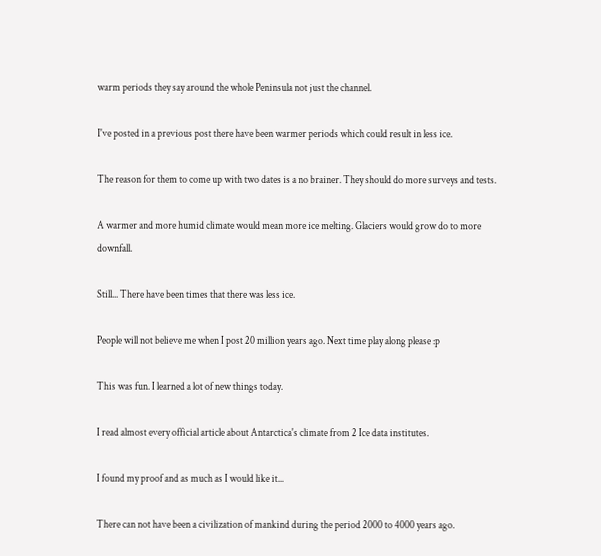warm periods they say around the whole Peninsula not just the channel.

I've posted in a previous post there have been warmer periods which could result in less ice.

The reason for them to come up with two dates is a no brainer. They should do more surveys and tests.

A warmer and more humid climate would mean more ice melting. Glaciers would grow do to more downfall.

Still... There have been times that there was less ice.

People will not believe me when I post 20 million years ago. Next time play along please :p

This was fun. I learned a lot of new things today.

I read almost every official article about Antarctica's climate from 2 Ice data institutes.

I found my proof and as much as I would like it...

There can not have been a civilization of mankind during the period 2000 to 4000 years ago.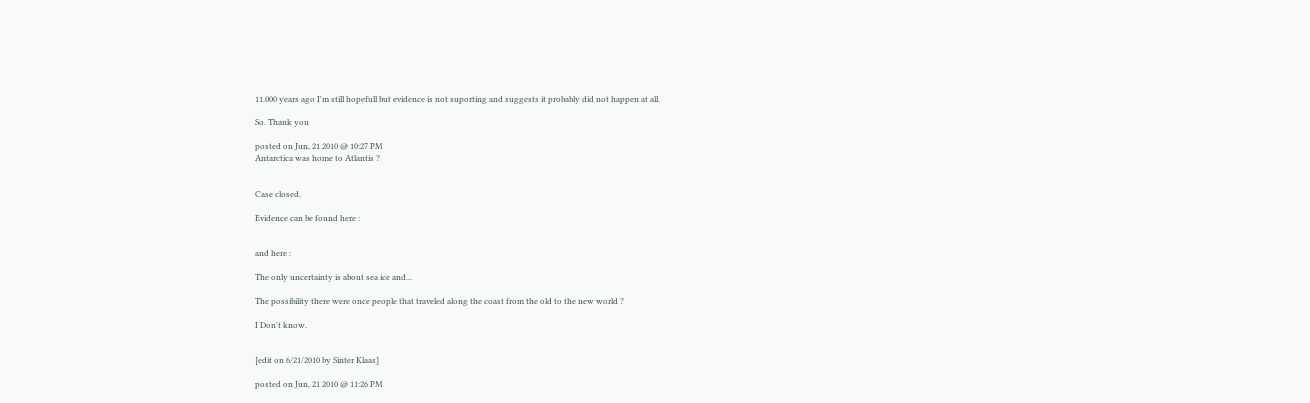11.000 years ago I'm still hopefull but evidence is not suporting and suggests it probably did not happen at all.

So. Thank you

posted on Jun, 21 2010 @ 10:27 PM
Antarctica was home to Atlantis ?


Case closed.

Evidence can be found here :


and here :

The only uncertainty is about sea ice and...

The possibility there were once people that traveled along the coast from the old to the new world ?

I Don't know.


[edit on 6/21/2010 by Sinter Klaas]

posted on Jun, 21 2010 @ 11:26 PM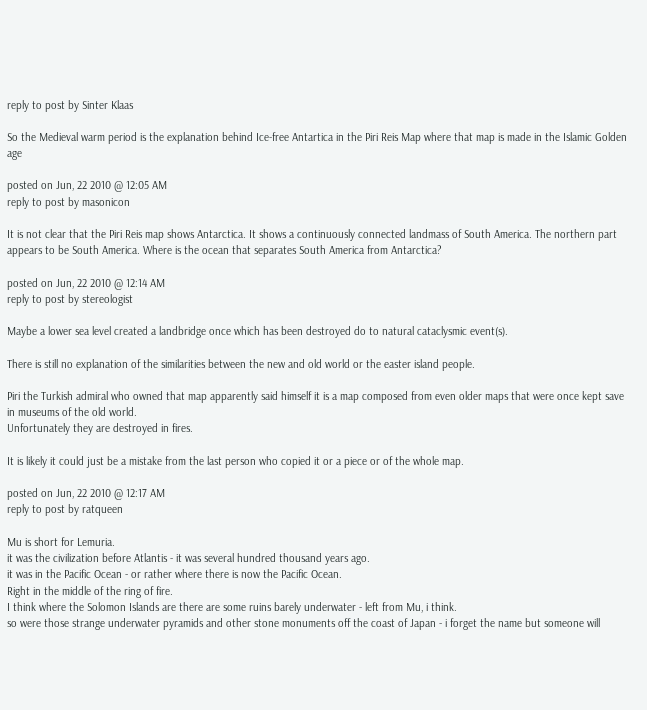reply to post by Sinter Klaas

So the Medieval warm period is the explanation behind Ice-free Antartica in the Piri Reis Map where that map is made in the Islamic Golden age

posted on Jun, 22 2010 @ 12:05 AM
reply to post by masonicon

It is not clear that the Piri Reis map shows Antarctica. It shows a continuously connected landmass of South America. The northern part appears to be South America. Where is the ocean that separates South America from Antarctica?

posted on Jun, 22 2010 @ 12:14 AM
reply to post by stereologist

Maybe a lower sea level created a landbridge once which has been destroyed do to natural cataclysmic event(s).

There is still no explanation of the similarities between the new and old world or the easter island people.

Piri the Turkish admiral who owned that map apparently said himself it is a map composed from even older maps that were once kept save in museums of the old world.
Unfortunately they are destroyed in fires.

It is likely it could just be a mistake from the last person who copied it or a piece or of the whole map.

posted on Jun, 22 2010 @ 12:17 AM
reply to post by ratqueen

Mu is short for Lemuria.
it was the civilization before Atlantis - it was several hundred thousand years ago.
it was in the Pacific Ocean - or rather where there is now the Pacific Ocean.
Right in the middle of the ring of fire.
I think where the Solomon Islands are there are some ruins barely underwater - left from Mu, i think.
so were those strange underwater pyramids and other stone monuments off the coast of Japan - i forget the name but someone will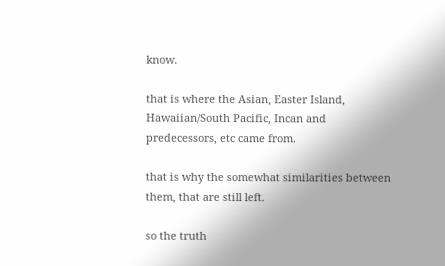know.

that is where the Asian, Easter Island, Hawaiian/South Pacific, Incan and predecessors, etc came from.

that is why the somewhat similarities between them, that are still left.

so the truth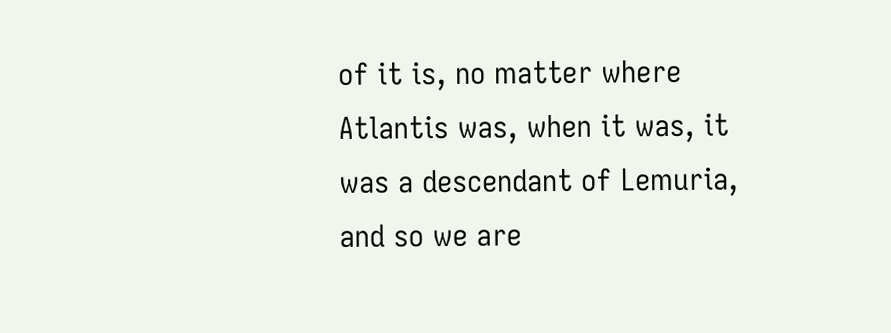of it is, no matter where Atlantis was, when it was, it was a descendant of Lemuria, and so we are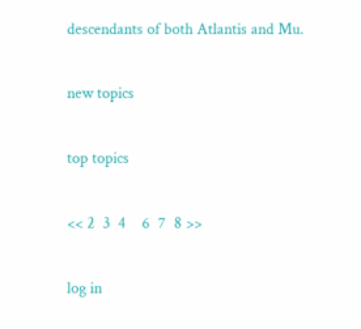descendants of both Atlantis and Mu.

new topics

top topics

<< 2  3  4    6  7  8 >>

log in